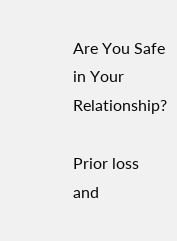Are You Safe in Your Relationship?

Prior loss and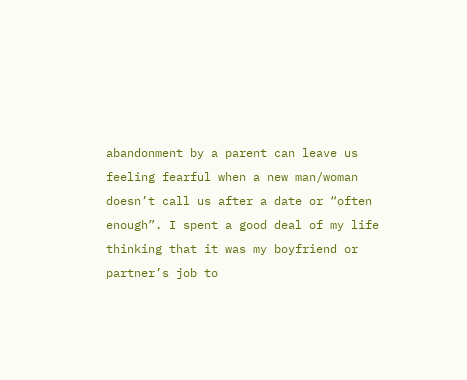abandonment by a parent can leave us feeling fearful when a new man/woman doesn’t call us after a date or “often enough”. I spent a good deal of my life thinking that it was my boyfriend or partner’s job to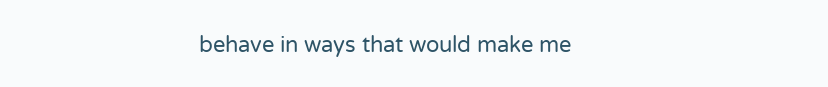behave in ways that would make me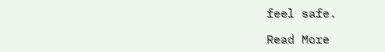feel safe.

Read More